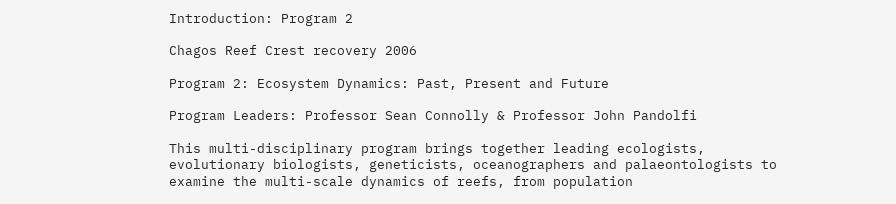Introduction: Program 2

Chagos Reef Crest recovery 2006

Program 2: Ecosystem Dynamics: Past, Present and Future

Program Leaders: Professor Sean Connolly & Professor John Pandolfi

This multi-disciplinary program brings together leading ecologists, evolutionary biologists, geneticists, oceanographers and palaeontologists to examine the multi-scale dynamics of reefs, from population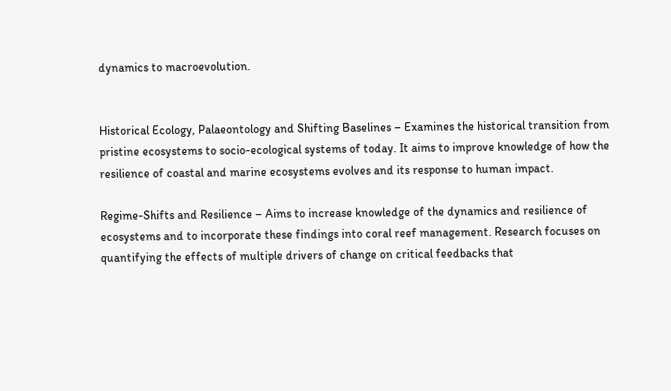dynamics to macroevolution.


Historical Ecology, Palaeontology and Shifting Baselines – Examines the historical transition from pristine ecosystems to socio-ecological systems of today. It aims to improve knowledge of how the resilience of coastal and marine ecosystems evolves and its response to human impact.

Regime-Shifts and Resilience – Aims to increase knowledge of the dynamics and resilience of ecosystems and to incorporate these findings into coral reef management. Research focuses on quantifying the effects of multiple drivers of change on critical feedbacks that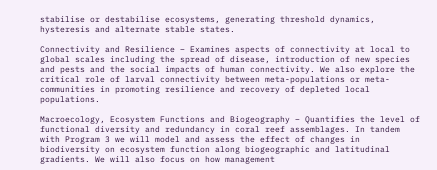stabilise or destabilise ecosystems, generating threshold dynamics, hysteresis and alternate stable states.

Connectivity and Resilience – Examines aspects of connectivity at local to global scales including the spread of disease, introduction of new species and pests and the social impacts of human connectivity. We also explore the critical role of larval connectivity between meta-populations or meta-communities in promoting resilience and recovery of depleted local populations.

Macroecology, Ecosystem Functions and Biogeography – Quantifies the level of functional diversity and redundancy in coral reef assemblages. In tandem with Program 3 we will model and assess the effect of changes in biodiversity on ecosystem function along biogeographic and latitudinal gradients. We will also focus on how management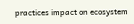practices impact on ecosystem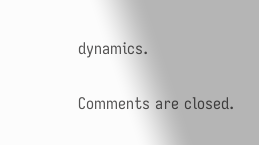dynamics.

Comments are closed.